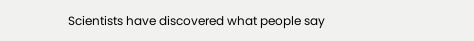Scientists have discovered what people say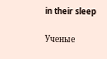in their sleep

Ученые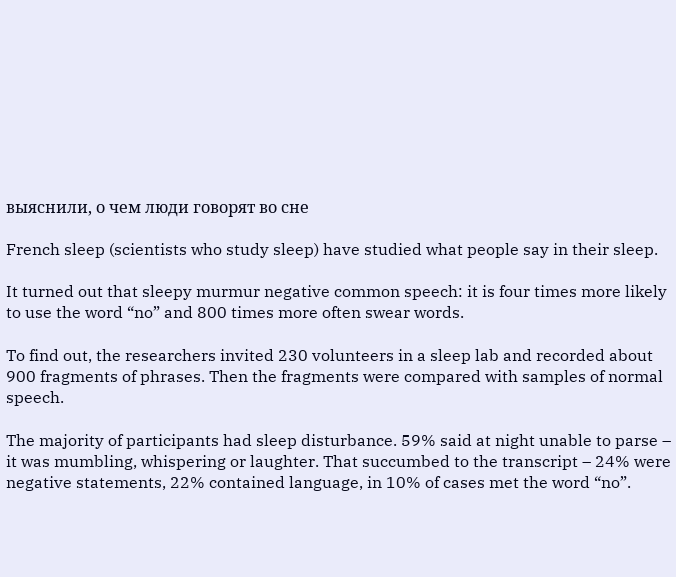выяснили, о чем люди говорят во сне

French sleep (scientists who study sleep) have studied what people say in their sleep.

It turned out that sleepy murmur negative common speech: it is four times more likely to use the word “no” and 800 times more often swear words.

To find out, the researchers invited 230 volunteers in a sleep lab and recorded about 900 fragments of phrases. Then the fragments were compared with samples of normal speech.

The majority of participants had sleep disturbance. 59% said at night unable to parse – it was mumbling, whispering or laughter. That succumbed to the transcript – 24% were negative statements, 22% contained language, in 10% of cases met the word “no”.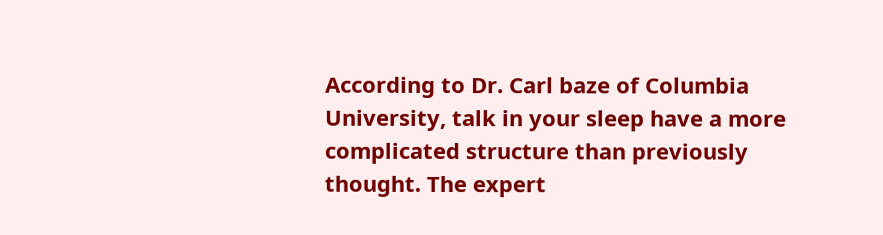According to Dr. Carl baze of Columbia University, talk in your sleep have a more complicated structure than previously thought. The expert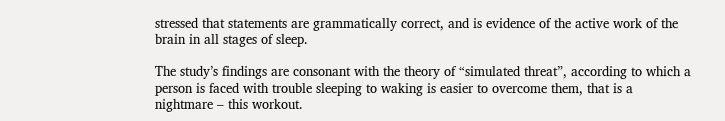stressed that statements are grammatically correct, and is evidence of the active work of the brain in all stages of sleep.

The study’s findings are consonant with the theory of “simulated threat”, according to which a person is faced with trouble sleeping to waking is easier to overcome them, that is a nightmare – this workout.